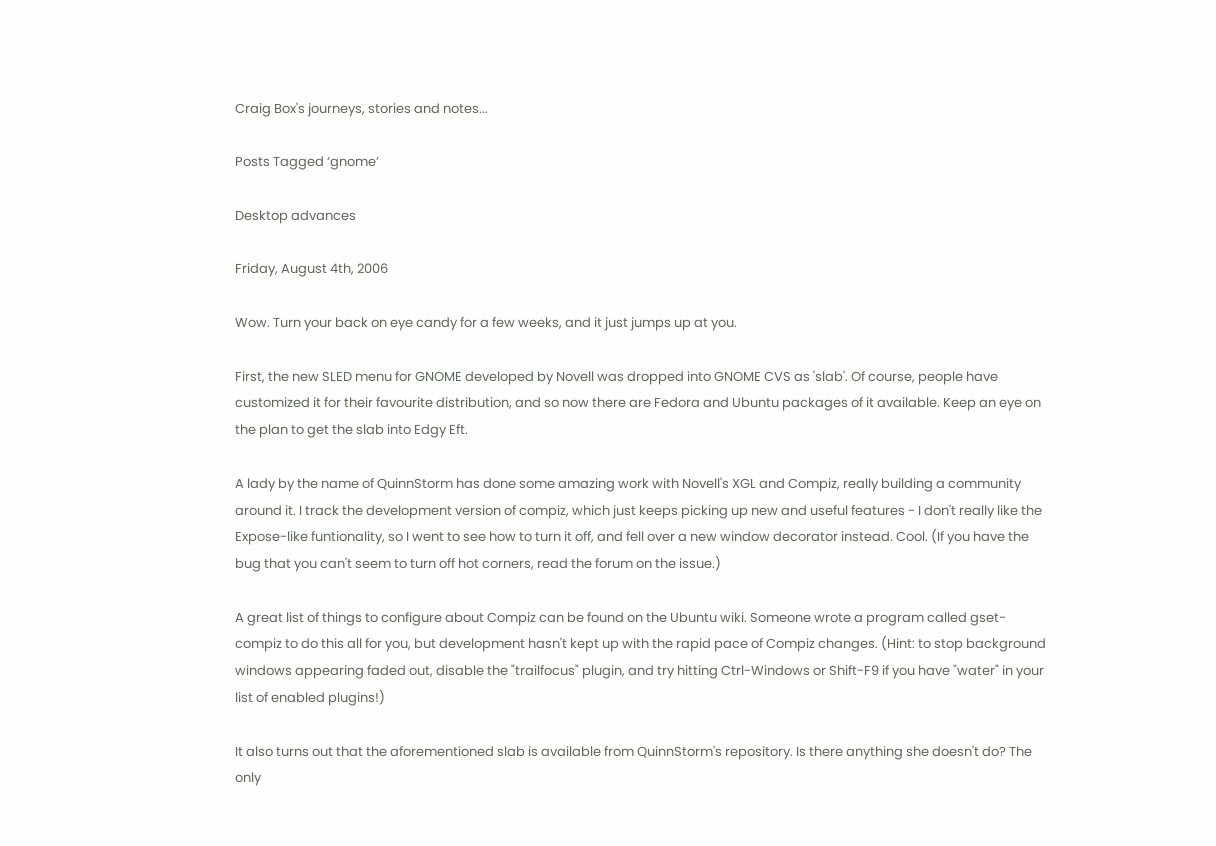Craig Box's journeys, stories and notes...

Posts Tagged ‘gnome’

Desktop advances

Friday, August 4th, 2006

Wow. Turn your back on eye candy for a few weeks, and it just jumps up at you.

First, the new SLED menu for GNOME developed by Novell was dropped into GNOME CVS as 'slab'. Of course, people have customized it for their favourite distribution, and so now there are Fedora and Ubuntu packages of it available. Keep an eye on the plan to get the slab into Edgy Eft.

A lady by the name of QuinnStorm has done some amazing work with Novell's XGL and Compiz, really building a community around it. I track the development version of compiz, which just keeps picking up new and useful features - I don't really like the Expose-like funtionality, so I went to see how to turn it off, and fell over a new window decorator instead. Cool. (If you have the bug that you can't seem to turn off hot corners, read the forum on the issue.)

A great list of things to configure about Compiz can be found on the Ubuntu wiki. Someone wrote a program called gset-compiz to do this all for you, but development hasn't kept up with the rapid pace of Compiz changes. (Hint: to stop background windows appearing faded out, disable the "trailfocus" plugin, and try hitting Ctrl-Windows or Shift-F9 if you have "water" in your list of enabled plugins!)

It also turns out that the aforementioned slab is available from QuinnStorm's repository. Is there anything she doesn't do? The only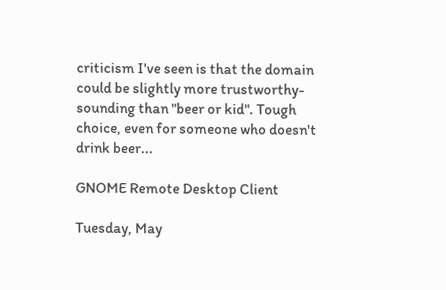criticism I've seen is that the domain could be slightly more trustworthy-sounding than "beer or kid". Tough choice, even for someone who doesn't drink beer...

GNOME Remote Desktop Client

Tuesday, May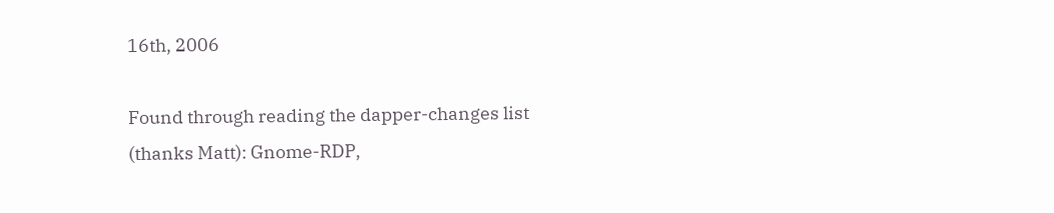16th, 2006

Found through reading the dapper-changes list (thanks Matt): Gnome-RDP,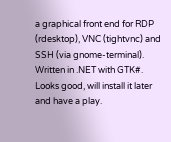a graphical front end for RDP (rdesktop), VNC (tightvnc) and SSH (via gnome-terminal). Written in .NET with GTK#. Looks good, will install it later and have a play.